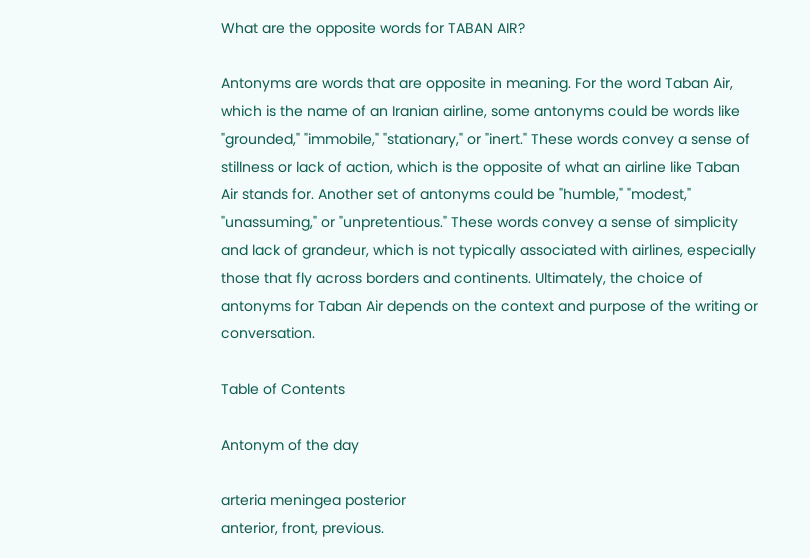What are the opposite words for TABAN AIR?

Antonyms are words that are opposite in meaning. For the word Taban Air, which is the name of an Iranian airline, some antonyms could be words like "grounded," "immobile," "stationary," or "inert." These words convey a sense of stillness or lack of action, which is the opposite of what an airline like Taban Air stands for. Another set of antonyms could be "humble," "modest," "unassuming," or "unpretentious." These words convey a sense of simplicity and lack of grandeur, which is not typically associated with airlines, especially those that fly across borders and continents. Ultimately, the choice of antonyms for Taban Air depends on the context and purpose of the writing or conversation.

Table of Contents

Antonym of the day

arteria meningea posterior
anterior, front, previous.